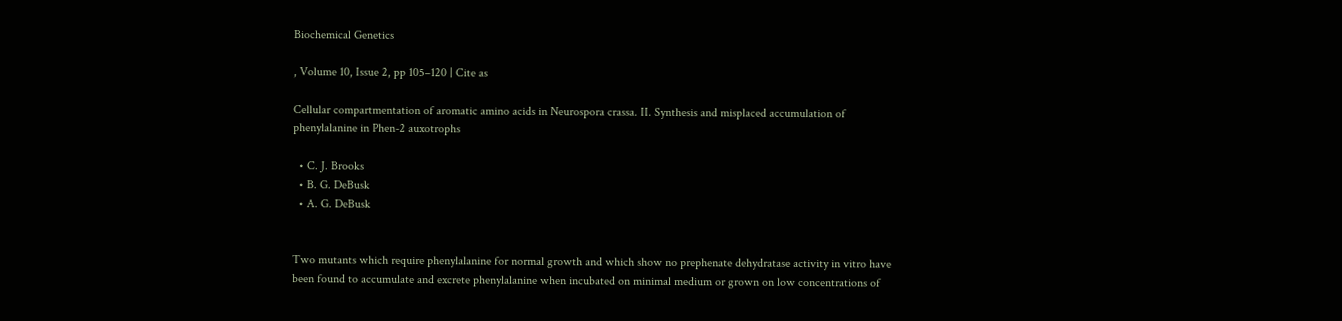Biochemical Genetics

, Volume 10, Issue 2, pp 105–120 | Cite as

Cellular compartmentation of aromatic amino acids in Neurospora crassa. II. Synthesis and misplaced accumulation of phenylalanine in Phen-2 auxotrophs

  • C. J. Brooks
  • B. G. DeBusk
  • A. G. DeBusk


Two mutants which require phenylalanine for normal growth and which show no prephenate dehydratase activity in vitro have been found to accumulate and excrete phenylalanine when incubated on minimal medium or grown on low concentrations of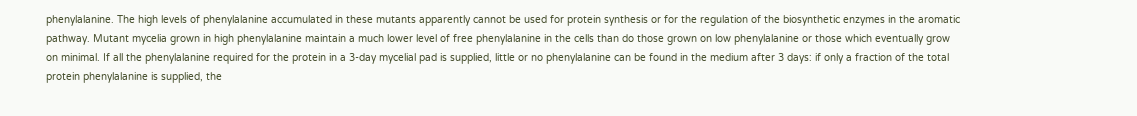phenylalanine. The high levels of phenylalanine accumulated in these mutants apparently cannot be used for protein synthesis or for the regulation of the biosynthetic enzymes in the aromatic pathway. Mutant mycelia grown in high phenylalanine maintain a much lower level of free phenylalanine in the cells than do those grown on low phenylalanine or those which eventually grow on minimal. If all the phenylalanine required for the protein in a 3-day mycelial pad is supplied, little or no phenylalanine can be found in the medium after 3 days: if only a fraction of the total protein phenylalanine is supplied, the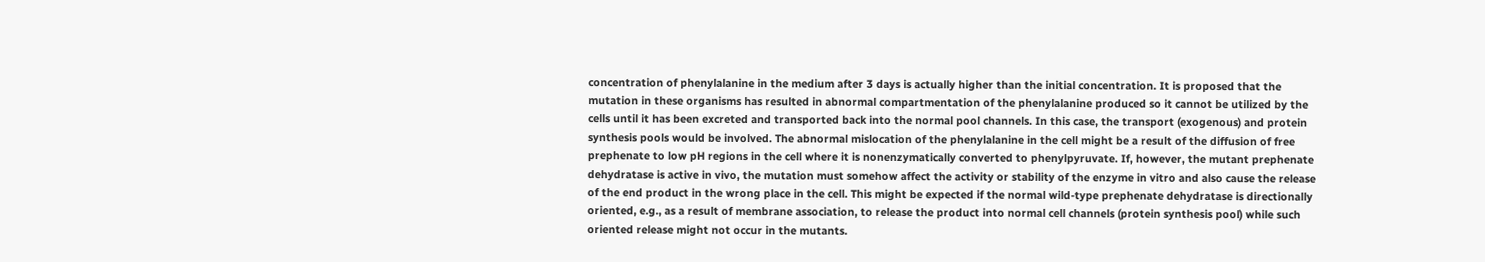concentration of phenylalanine in the medium after 3 days is actually higher than the initial concentration. It is proposed that the mutation in these organisms has resulted in abnormal compartmentation of the phenylalanine produced so it cannot be utilized by the cells until it has been excreted and transported back into the normal pool channels. In this case, the transport (exogenous) and protein synthesis pools would be involved. The abnormal mislocation of the phenylalanine in the cell might be a result of the diffusion of free prephenate to low pH regions in the cell where it is nonenzymatically converted to phenylpyruvate. If, however, the mutant prephenate dehydratase is active in vivo, the mutation must somehow affect the activity or stability of the enzyme in vitro and also cause the release of the end product in the wrong place in the cell. This might be expected if the normal wild-type prephenate dehydratase is directionally oriented, e.g., as a result of membrane association, to release the product into normal cell channels (protein synthesis pool) while such oriented release might not occur in the mutants.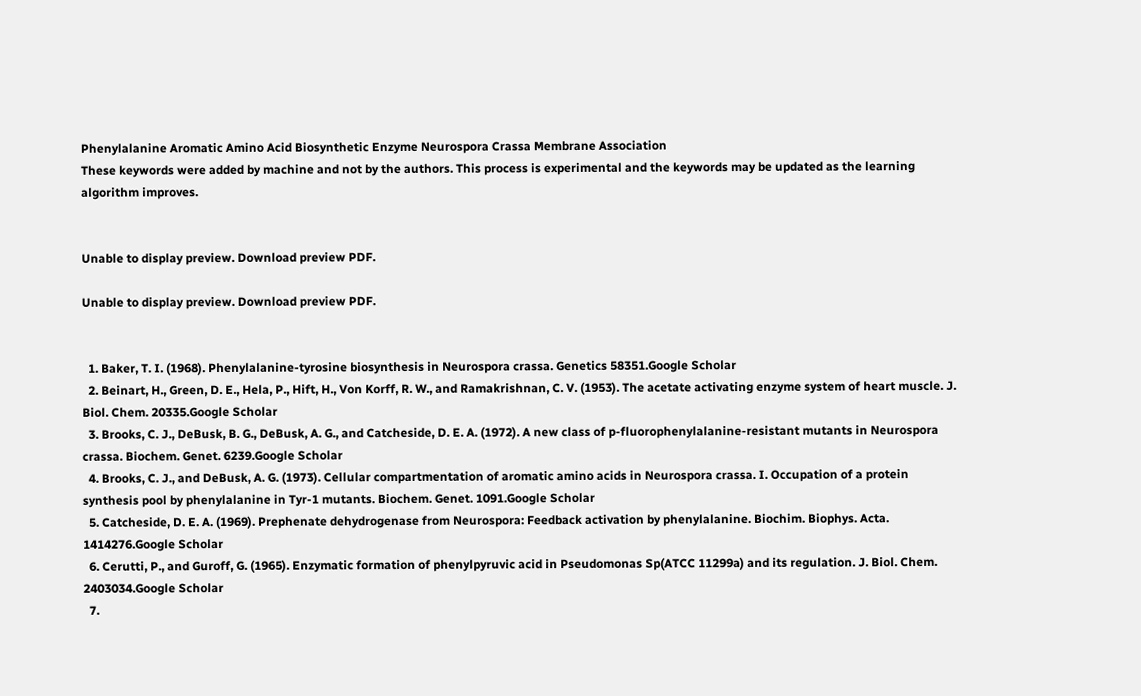Phenylalanine Aromatic Amino Acid Biosynthetic Enzyme Neurospora Crassa Membrane Association
These keywords were added by machine and not by the authors. This process is experimental and the keywords may be updated as the learning algorithm improves.


Unable to display preview. Download preview PDF.

Unable to display preview. Download preview PDF.


  1. Baker, T. I. (1968). Phenylalanine-tyrosine biosynthesis in Neurospora crassa. Genetics 58351.Google Scholar
  2. Beinart, H., Green, D. E., Hela, P., Hift, H., Von Korff, R. W., and Ramakrishnan, C. V. (1953). The acetate activating enzyme system of heart muscle. J. Biol. Chem. 20335.Google Scholar
  3. Brooks, C. J., DeBusk, B. G., DeBusk, A. G., and Catcheside, D. E. A. (1972). A new class of p-fluorophenylalanine-resistant mutants in Neurospora crassa. Biochem. Genet. 6239.Google Scholar
  4. Brooks, C. J., and DeBusk, A. G. (1973). Cellular compartmentation of aromatic amino acids in Neurospora crassa. I. Occupation of a protein synthesis pool by phenylalanine in Tyr-1 mutants. Biochem. Genet. 1091.Google Scholar
  5. Catcheside, D. E. A. (1969). Prephenate dehydrogenase from Neurospora: Feedback activation by phenylalanine. Biochim. Biophys. Acta. 1414276.Google Scholar
  6. Cerutti, P., and Guroff, G. (1965). Enzymatic formation of phenylpyruvic acid in Pseudomonas Sp(ATCC 11299a) and its regulation. J. Biol. Chem. 2403034.Google Scholar
  7.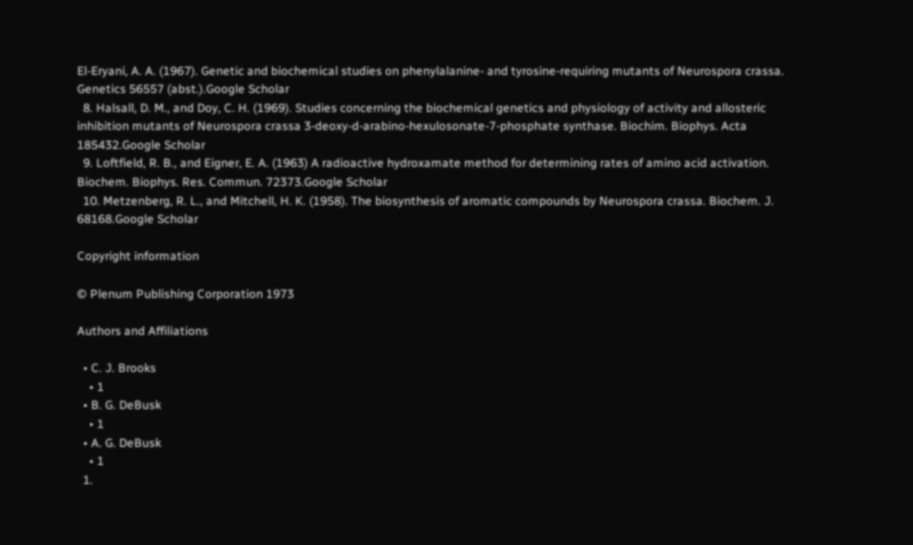El-Eryani, A. A. (1967). Genetic and biochemical studies on phenylalanine- and tyrosine-requiring mutants of Neurospora crassa. Genetics 56557 (abst.).Google Scholar
  8. Halsall, D. M., and Doy, C. H. (1969). Studies concerning the biochemical genetics and physiology of activity and allosteric inhibition mutants of Neurospora crassa 3-deoxy-d-arabino-hexulosonate-7-phosphate synthase. Biochim. Biophys. Acta 185432.Google Scholar
  9. Loftfield, R. B., and Eigner, E. A. (1963) A radioactive hydroxamate method for determining rates of amino acid activation. Biochem. Biophys. Res. Commun. 72373.Google Scholar
  10. Metzenberg, R. L., and Mitchell, H. K. (1958). The biosynthesis of aromatic compounds by Neurospora crassa. Biochem. J. 68168.Google Scholar

Copyright information

© Plenum Publishing Corporation 1973

Authors and Affiliations

  • C. J. Brooks
    • 1
  • B. G. DeBusk
    • 1
  • A. G. DeBusk
    • 1
  1.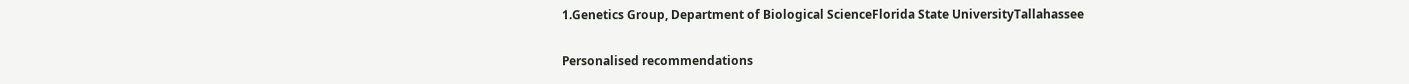1.Genetics Group, Department of Biological ScienceFlorida State UniversityTallahassee

Personalised recommendations